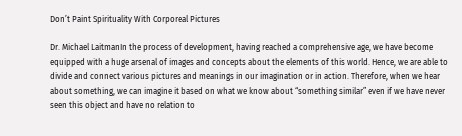Don’t Paint Spirituality With Corporeal Pictures

Dr. Michael LaitmanIn the process of development, having reached a comprehensive age, we have become equipped with a huge arsenal of images and concepts about the elements of this world. Hence, we are able to divide and connect various pictures and meanings in our imagination or in action. Therefore, when we hear about something, we can imagine it based on what we know about “something similar” even if we have never seen this object and have no relation to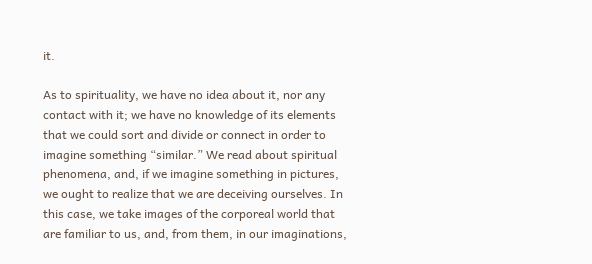it.

As to spirituality, we have no idea about it, nor any contact with it; we have no knowledge of its elements that we could sort and divide or connect in order to imagine something “similar.” We read about spiritual phenomena, and, if we imagine something in pictures, we ought to realize that we are deceiving ourselves. In this case, we take images of the corporeal world that are familiar to us, and, from them, in our imaginations,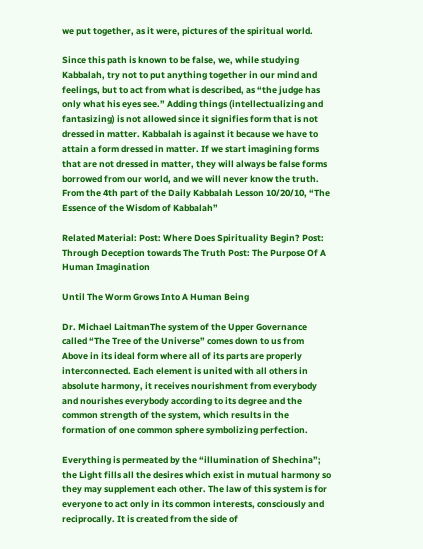we put together, as it were, pictures of the spiritual world.

Since this path is known to be false, we, while studying Kabbalah, try not to put anything together in our mind and feelings, but to act from what is described, as “the judge has only what his eyes see.” Adding things (intellectualizing and fantasizing) is not allowed since it signifies form that is not dressed in matter. Kabbalah is against it because we have to attain a form dressed in matter. If we start imagining forms that are not dressed in matter, they will always be false forms borrowed from our world, and we will never know the truth.
From the 4th part of the Daily Kabbalah Lesson 10/20/10, “The Essence of the Wisdom of Kabbalah”

Related Material: Post: Where Does Spirituality Begin? Post: Through Deception towards The Truth Post: The Purpose Of A Human Imagination

Until The Worm Grows Into A Human Being

Dr. Michael LaitmanThe system of the Upper Governance called “The Tree of the Universe” comes down to us from Above in its ideal form where all of its parts are properly interconnected. Each element is united with all others in absolute harmony, it receives nourishment from everybody and nourishes everybody according to its degree and the common strength of the system, which results in the formation of one common sphere symbolizing perfection.

Everything is permeated by the “illumination of Shechina”; the Light fills all the desires which exist in mutual harmony so they may supplement each other. The law of this system is for everyone to act only in its common interests, consciously and reciprocally. It is created from the side of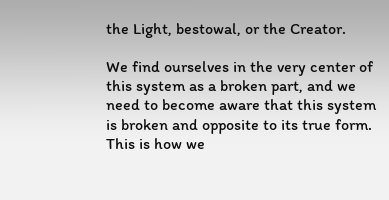the Light, bestowal, or the Creator.

We find ourselves in the very center of this system as a broken part, and we need to become aware that this system is broken and opposite to its true form. This is how we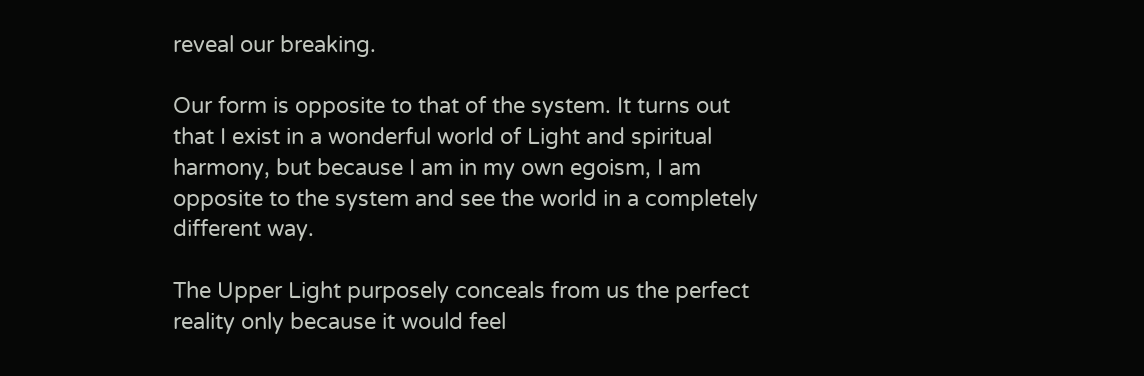reveal our breaking.

Our form is opposite to that of the system. It turns out that I exist in a wonderful world of Light and spiritual harmony, but because I am in my own egoism, I am opposite to the system and see the world in a completely different way.

The Upper Light purposely conceals from us the perfect reality only because it would feel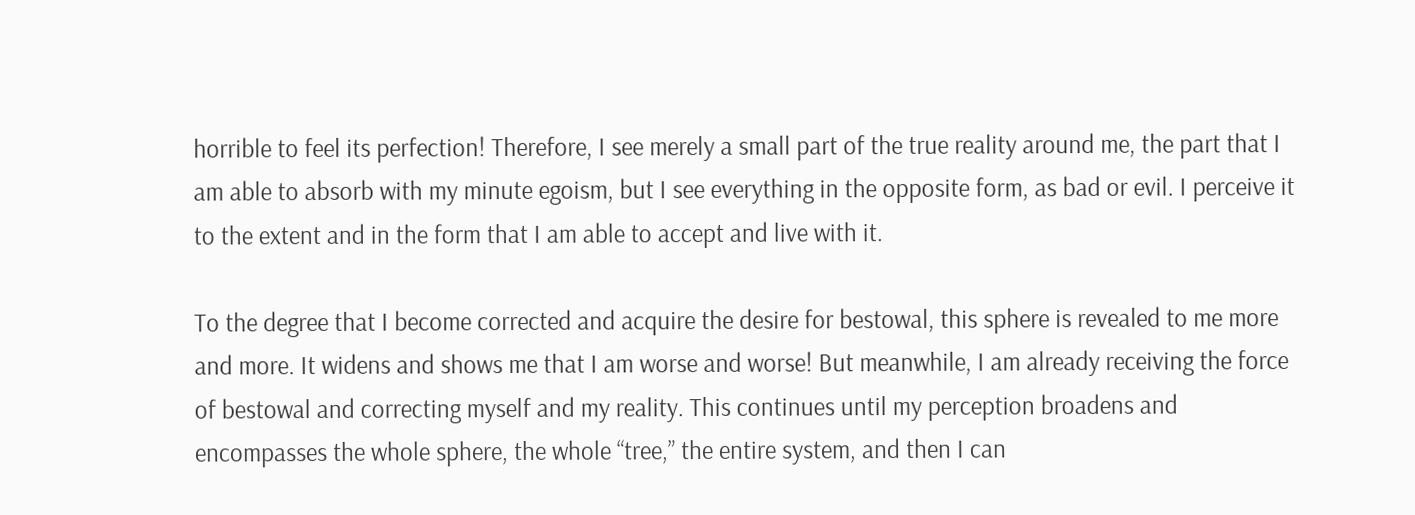horrible to feel its perfection! Therefore, I see merely a small part of the true reality around me, the part that I am able to absorb with my minute egoism, but I see everything in the opposite form, as bad or evil. I perceive it to the extent and in the form that I am able to accept and live with it.

To the degree that I become corrected and acquire the desire for bestowal, this sphere is revealed to me more and more. It widens and shows me that I am worse and worse! But meanwhile, I am already receiving the force of bestowal and correcting myself and my reality. This continues until my perception broadens and encompasses the whole sphere, the whole “tree,” the entire system, and then I can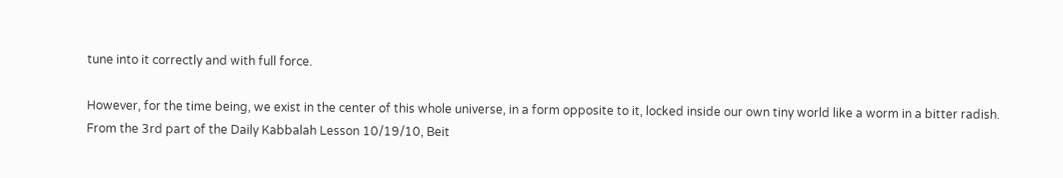tune into it correctly and with full force.

However, for the time being, we exist in the center of this whole universe, in a form opposite to it, locked inside our own tiny world like a worm in a bitter radish.
From the 3rd part of the Daily Kabbalah Lesson 10/19/10, Beit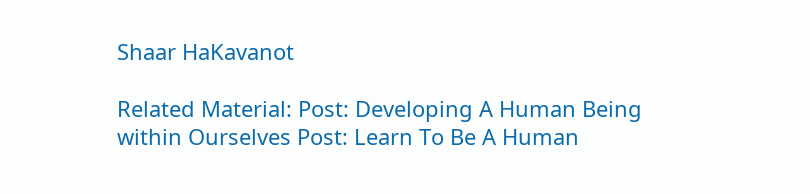Shaar HaKavanot

Related Material: Post: Developing A Human Being within Ourselves Post: Learn To Be A Human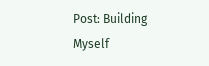Post: Building Myself